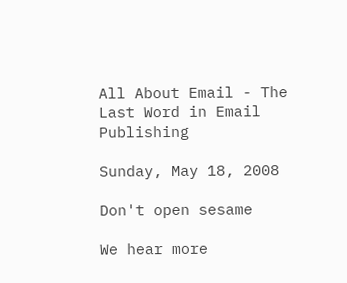All About Email - The Last Word in Email Publishing

Sunday, May 18, 2008

Don't open sesame

We hear more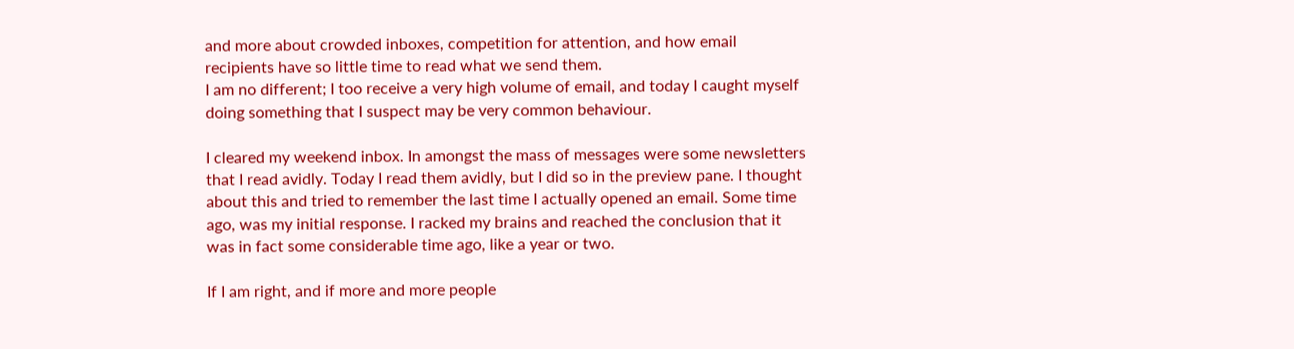and more about crowded inboxes, competition for attention, and how email recipients have so little time to read what we send them.
I am no different; I too receive a very high volume of email, and today I caught myself doing something that I suspect may be very common behaviour.

I cleared my weekend inbox. In amongst the mass of messages were some newsletters that I read avidly. Today I read them avidly, but I did so in the preview pane. I thought about this and tried to remember the last time I actually opened an email. Some time ago, was my initial response. I racked my brains and reached the conclusion that it was in fact some considerable time ago, like a year or two.

If I am right, and if more and more people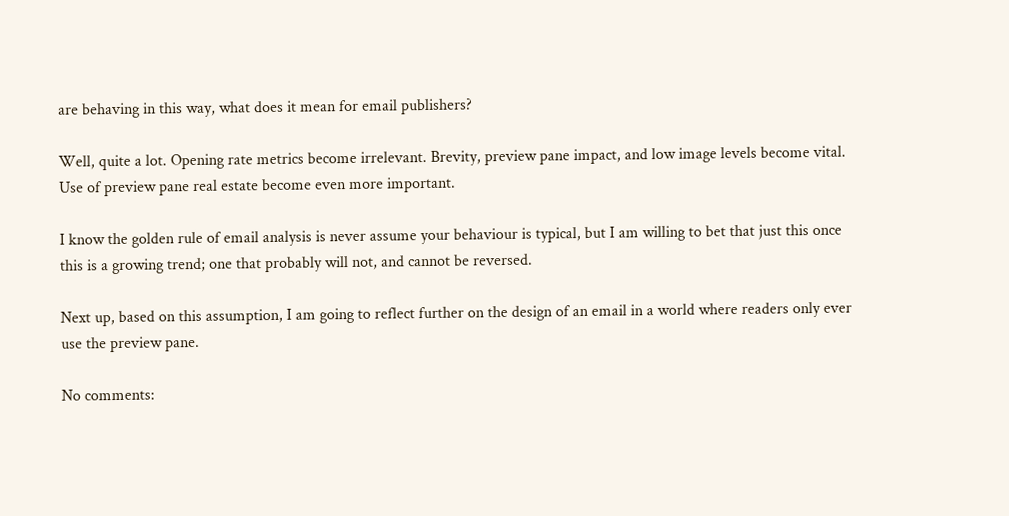are behaving in this way, what does it mean for email publishers?

Well, quite a lot. Opening rate metrics become irrelevant. Brevity, preview pane impact, and low image levels become vital. Use of preview pane real estate become even more important.

I know the golden rule of email analysis is never assume your behaviour is typical, but I am willing to bet that just this once this is a growing trend; one that probably will not, and cannot be reversed.

Next up, based on this assumption, I am going to reflect further on the design of an email in a world where readers only ever use the preview pane.

No comments: